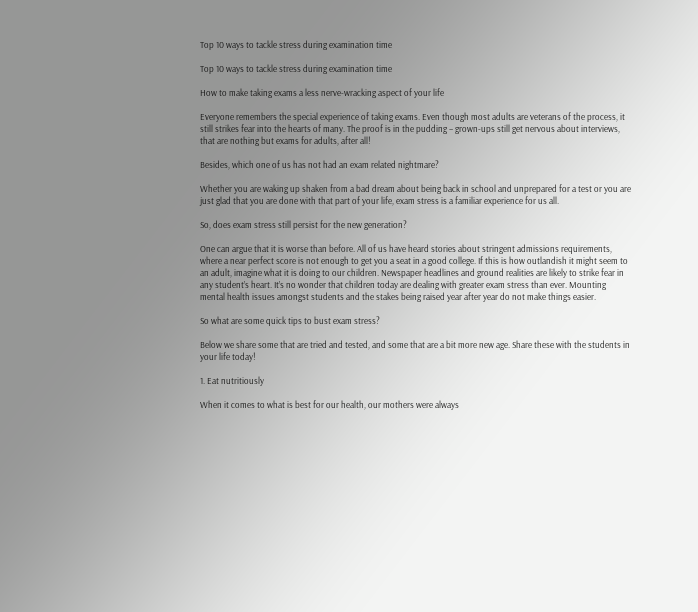Top 10 ways to tackle stress during examination time

Top 10 ways to tackle stress during examination time

How to make taking exams a less nerve-wracking aspect of your life

Everyone remembers the special experience of taking exams. Even though most adults are veterans of the process, it still strikes fear into the hearts of many. The proof is in the pudding – grown-ups still get nervous about interviews, that are nothing but exams for adults, after all!

Besides, which one of us has not had an exam related nightmare?

Whether you are waking up shaken from a bad dream about being back in school and unprepared for a test or you are just glad that you are done with that part of your life, exam stress is a familiar experience for us all.

So, does exam stress still persist for the new generation?

One can argue that it is worse than before. All of us have heard stories about stringent admissions requirements, where a near perfect score is not enough to get you a seat in a good college. If this is how outlandish it might seem to an adult, imagine what it is doing to our children. Newspaper headlines and ground realities are likely to strike fear in any student’s heart. It’s no wonder that children today are dealing with greater exam stress than ever. Mounting mental health issues amongst students and the stakes being raised year after year do not make things easier.

So what are some quick tips to bust exam stress?

Below we share some that are tried and tested, and some that are a bit more new age. Share these with the students in your life today!

1. Eat nutritiously

When it comes to what is best for our health, our mothers were always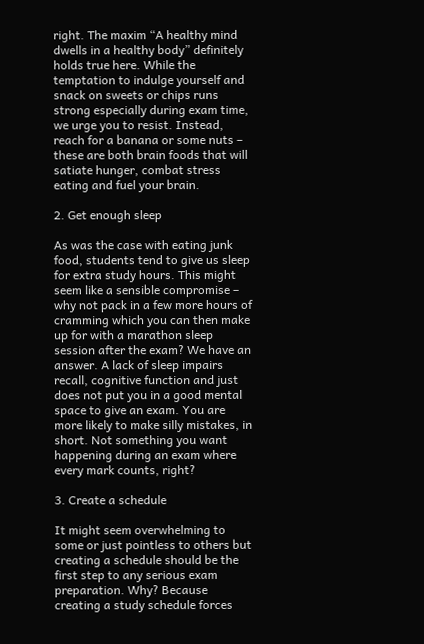right. The maxim “A healthy mind dwells in a healthy body” definitely holds true here. While the temptation to indulge yourself and snack on sweets or chips runs strong especially during exam time, we urge you to resist. Instead, reach for a banana or some nuts – these are both brain foods that will satiate hunger, combat stress eating and fuel your brain.

2. Get enough sleep

As was the case with eating junk food, students tend to give us sleep for extra study hours. This might seem like a sensible compromise – why not pack in a few more hours of cramming which you can then make up for with a marathon sleep session after the exam? We have an answer. A lack of sleep impairs recall, cognitive function and just does not put you in a good mental space to give an exam. You are more likely to make silly mistakes, in short. Not something you want happening during an exam where every mark counts, right?

3. Create a schedule

It might seem overwhelming to some or just pointless to others but creating a schedule should be the first step to any serious exam preparation. Why? Because creating a study schedule forces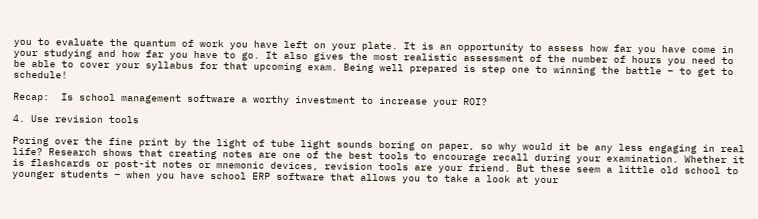you to evaluate the quantum of work you have left on your plate. It is an opportunity to assess how far you have come in your studying and how far you have to go. It also gives the most realistic assessment of the number of hours you need to be able to cover your syllabus for that upcoming exam. Being well prepared is step one to winning the battle – to get to schedule!

Recap:  Is school management software a worthy investment to increase your ROI?

4. Use revision tools

Poring over the fine print by the light of tube light sounds boring on paper, so why would it be any less engaging in real life? Research shows that creating notes are one of the best tools to encourage recall during your examination. Whether it is flashcards or post-it notes or mnemonic devices, revision tools are your friend. But these seem a little old school to younger students – when you have school ERP software that allows you to take a look at your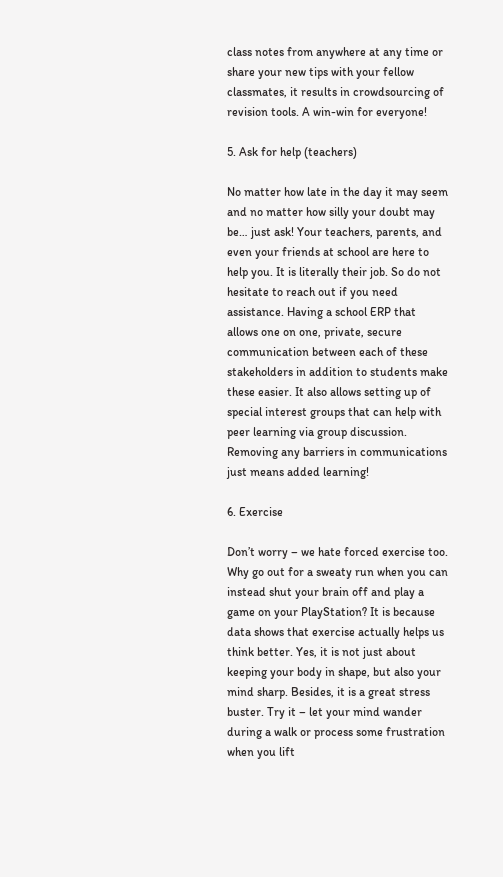class notes from anywhere at any time or share your new tips with your fellow classmates, it results in crowdsourcing of revision tools. A win-win for everyone!

5. Ask for help (teachers)

No matter how late in the day it may seem and no matter how silly your doubt may be… just ask! Your teachers, parents, and even your friends at school are here to help you. It is literally their job. So do not hesitate to reach out if you need assistance. Having a school ERP that allows one on one, private, secure communication between each of these stakeholders in addition to students make these easier. It also allows setting up of special interest groups that can help with peer learning via group discussion. Removing any barriers in communications just means added learning!

6. Exercise

Don’t worry – we hate forced exercise too. Why go out for a sweaty run when you can instead shut your brain off and play a game on your PlayStation? It is because data shows that exercise actually helps us think better. Yes, it is not just about keeping your body in shape, but also your mind sharp. Besides, it is a great stress buster. Try it – let your mind wander during a walk or process some frustration when you lift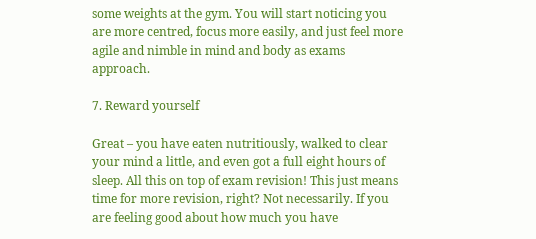some weights at the gym. You will start noticing you are more centred, focus more easily, and just feel more agile and nimble in mind and body as exams approach.

7. Reward yourself

Great – you have eaten nutritiously, walked to clear your mind a little, and even got a full eight hours of sleep. All this on top of exam revision! This just means time for more revision, right? Not necessarily. If you are feeling good about how much you have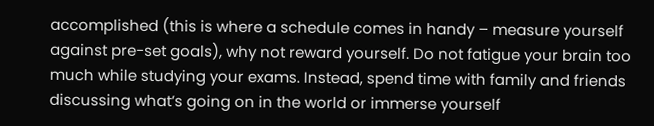accomplished (this is where a schedule comes in handy – measure yourself against pre-set goals), why not reward yourself. Do not fatigue your brain too much while studying your exams. Instead, spend time with family and friends discussing what’s going on in the world or immerse yourself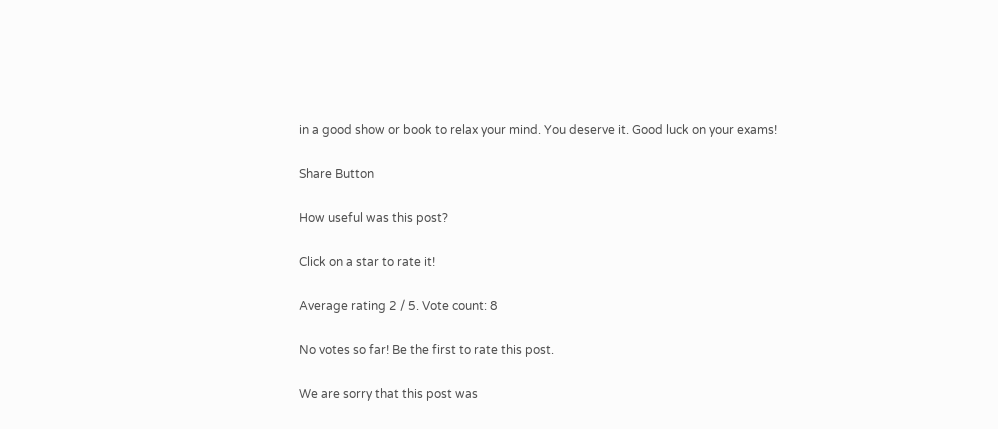in a good show or book to relax your mind. You deserve it. Good luck on your exams!

Share Button

How useful was this post?

Click on a star to rate it!

Average rating 2 / 5. Vote count: 8

No votes so far! Be the first to rate this post.

We are sorry that this post was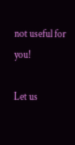not useful for you!

Let us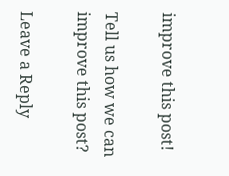improve this post!

Tell us how we can improve this post?

Leave a Reply